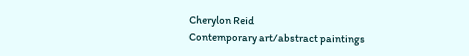Cherylon Reid
Contemporary art/abstract paintings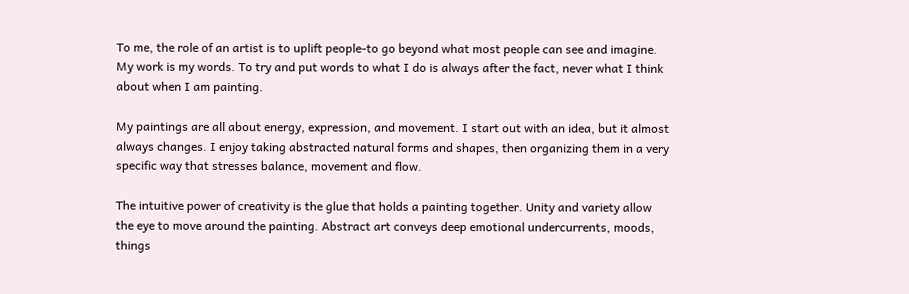To me, the role of an artist is to uplift people-to go beyond what most people can see and imagine. My work is my words. To try and put words to what I do is always after the fact, never what I think about when I am painting.

My paintings are all about energy, expression, and movement. I start out with an idea, but it almost always changes. I enjoy taking abstracted natural forms and shapes, then organizing them in a very specific way that stresses balance, movement and flow.

The intuitive power of creativity is the glue that holds a painting together. Unity and variety allow the eye to move around the painting. Abstract art conveys deep emotional undercurrents, moods, things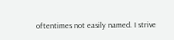oftentimes not easily named. I strive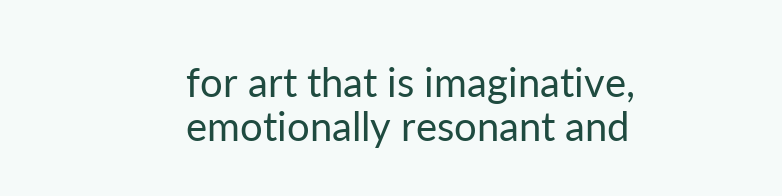for art that is imaginative, emotionally resonant and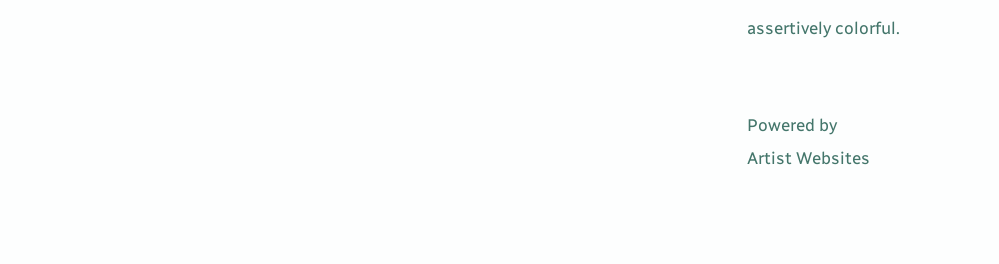assertively colorful.


Powered by
Artist Websites